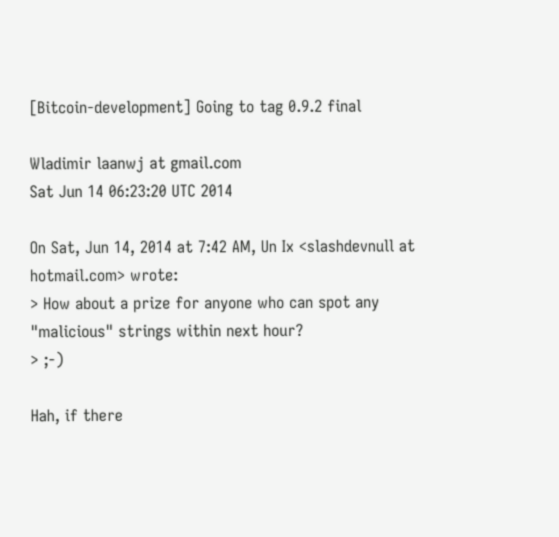[Bitcoin-development] Going to tag 0.9.2 final

Wladimir laanwj at gmail.com
Sat Jun 14 06:23:20 UTC 2014

On Sat, Jun 14, 2014 at 7:42 AM, Un Ix <slashdevnull at hotmail.com> wrote:
> How about a prize for anyone who can spot any "malicious" strings within next hour?
> ;-)

Hah, if there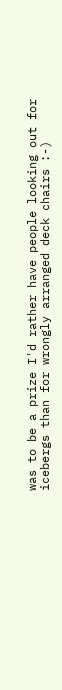was to be a prize I'd rather have people looking out for
icebergs than for wrongly arranged deck chairs :-)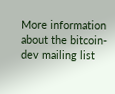More information about the bitcoin-dev mailing list